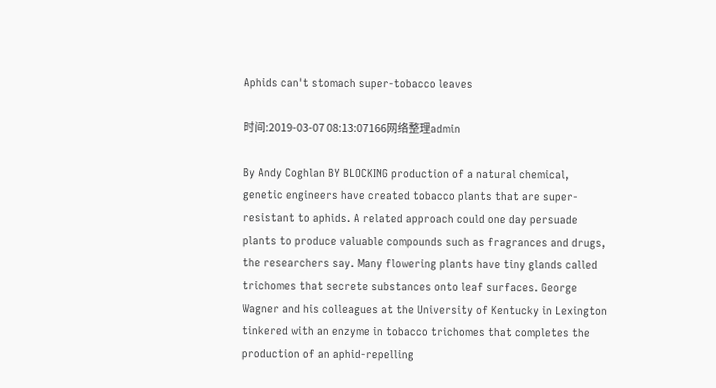Aphids can't stomach super-tobacco leaves

时间:2019-03-07 08:13:07166网络整理admin

By Andy Coghlan BY BLOCKING production of a natural chemical, genetic engineers have created tobacco plants that are super-resistant to aphids. A related approach could one day persuade plants to produce valuable compounds such as fragrances and drugs, the researchers say. Many flowering plants have tiny glands called trichomes that secrete substances onto leaf surfaces. George Wagner and his colleagues at the University of Kentucky in Lexington tinkered with an enzyme in tobacco trichomes that completes the production of an aphid-repelling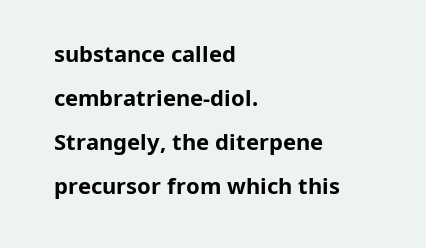substance called cembratriene-diol. Strangely, the diterpene precursor from which this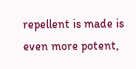repellent is made is even more potent,